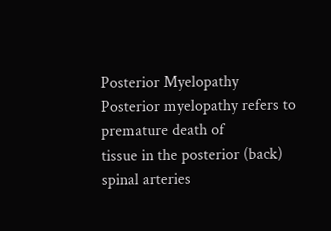Posterior Myelopathy
Posterior myelopathy refers to premature death of
tissue in the posterior (back) spinal arteries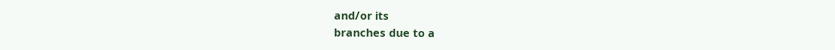and/or its
branches due to a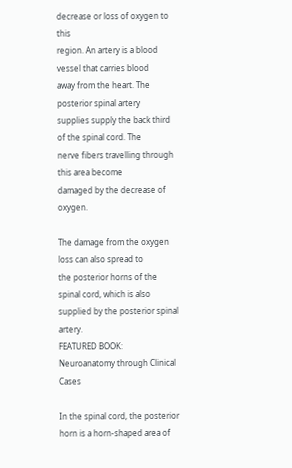decrease or loss of oxygen to this
region. An artery is a blood vessel that carries blood
away from the heart. The posterior spinal artery
supplies supply the back third of the spinal cord. The
nerve fibers travelling through this area become
damaged by the decrease of oxygen.

The damage from the oxygen loss can also spread to
the posterior horns of the spinal cord, which is also
supplied by the posterior spinal artery.
FEATURED BOOK: Neuroanatomy through Clinical Cases

In the spinal cord, the posterior horn is a horn-shaped area of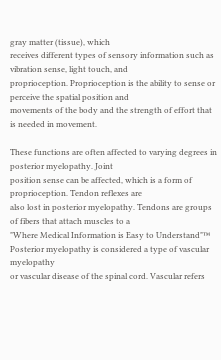gray matter (tissue), which
receives different types of sensory information such as vibration sense, light touch, and
proprioception. Proprioception is the ability to sense or perceive the spatial position and
movements of the body and the strength of effort that is needed in movement.

These functions are often affected to varying degrees in posterior myelopathy. Joint
position sense can be affected, which is a form of proprioception. Tendon reflexes are
also lost in posterior myelopathy. Tendons are groups of fibers that attach muscles to a
"Where Medical Information is Easy to Understand"™
Posterior myelopathy is considered a type of vascular myelopathy
or vascular disease of the spinal cord. Vascular refers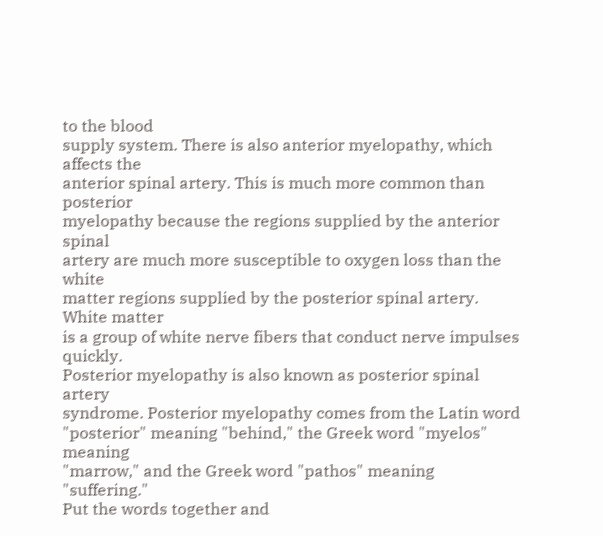to the blood
supply system. There is also anterior myelopathy, which affects the
anterior spinal artery. This is much more common than posterior
myelopathy because the regions supplied by the anterior spinal
artery are much more susceptible to oxygen loss than the white
matter regions supplied by the posterior spinal artery. White matter
is a group of white nerve fibers that conduct nerve impulses quickly.
Posterior myelopathy is also known as posterior spinal artery
syndrome. Posterior myelopathy comes from the Latin word
"posterior" meaning "behind," the Greek word "myelos" meaning
"marrow," and the Greek word "pathos" meaning "suffering."
Put the words together and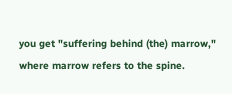you get "suffering behind (the) marrow," where marrow refers to the spine.